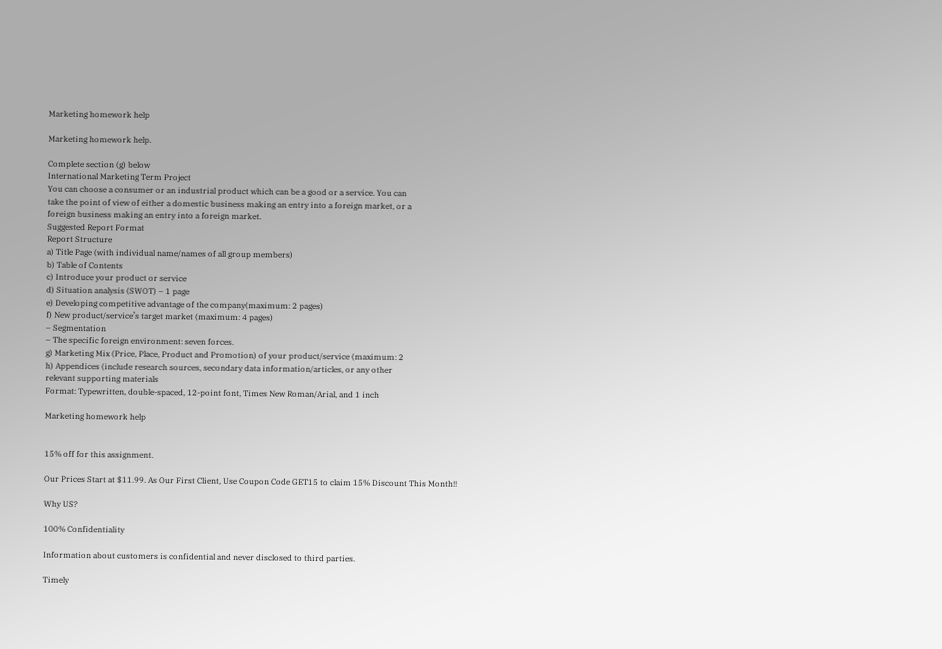Marketing homework help

Marketing homework help.

Complete section (g) below
International Marketing Term Project
You can choose a consumer or an industrial product which can be a good or a service. You can
take the point of view of either a domestic business making an entry into a foreign market, or a
foreign business making an entry into a foreign market.
Suggested Report Format
Report Structure
a) Title Page (with individual name/names of all group members)
b) Table of Contents
c) Introduce your product or service
d) Situation analysis (SWOT) – 1 page
e) Developing competitive advantage of the company(maximum: 2 pages)
f) New product/service’s target market (maximum: 4 pages)
– Segmentation
– The specific foreign environment: seven forces.
g) Marketing Mix (Price, Place, Product and Promotion) of your product/service (maximum: 2
h) Appendices (include research sources, secondary data information/articles, or any other
relevant supporting materials
Format: Typewritten, double-spaced, 12-point font, Times New Roman/Arial, and 1 inch

Marketing homework help


15% off for this assignment.

Our Prices Start at $11.99. As Our First Client, Use Coupon Code GET15 to claim 15% Discount This Month!!

Why US?

100% Confidentiality

Information about customers is confidential and never disclosed to third parties.

Timely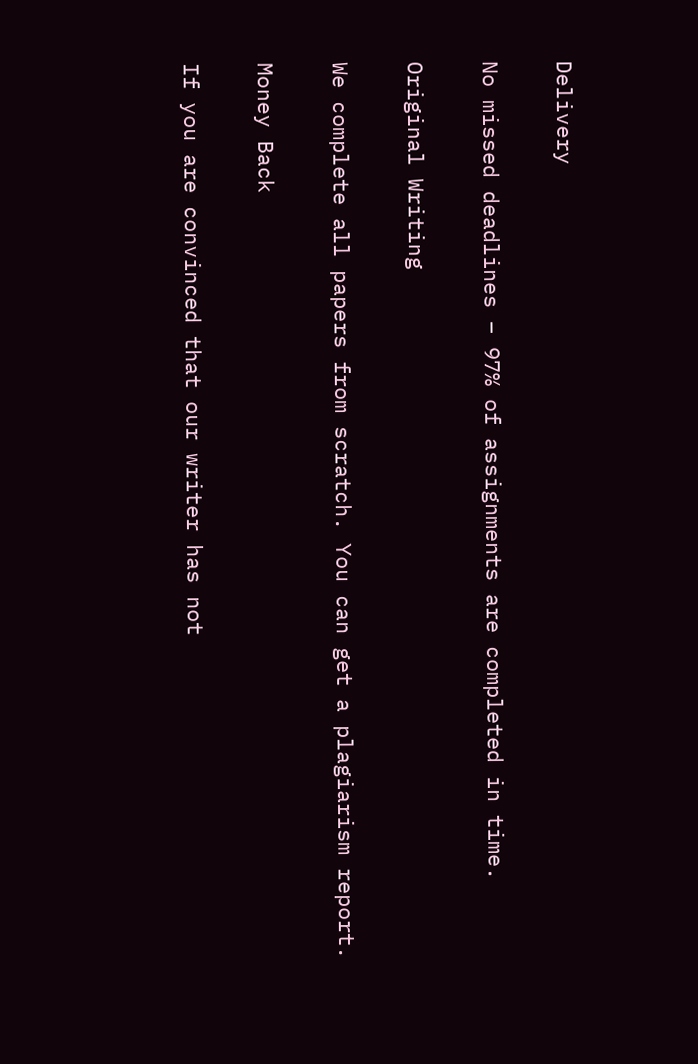Delivery

No missed deadlines – 97% of assignments are completed in time.

Original Writing

We complete all papers from scratch. You can get a plagiarism report.

Money Back

If you are convinced that our writer has not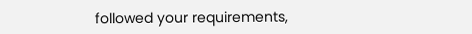followed your requirements,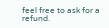feel free to ask for a refund.